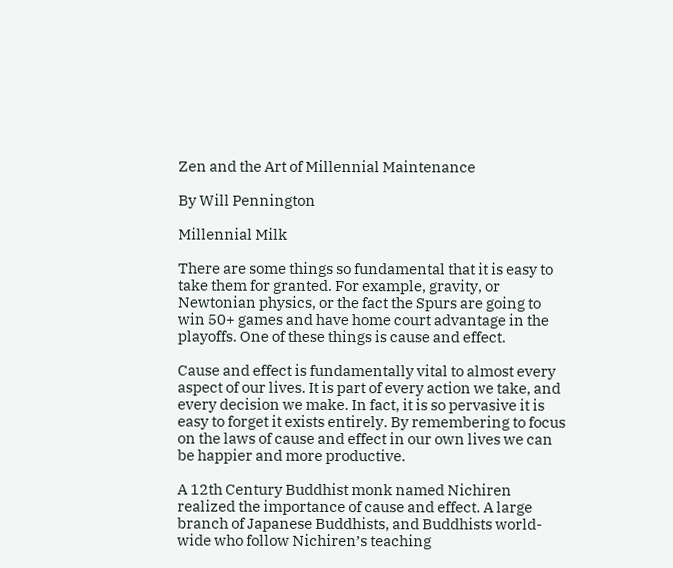Zen and the Art of Millennial Maintenance

By Will Pennington

Millennial Milk

There are some things so fundamental that it is easy to take them for granted. For example, gravity, or Newtonian physics, or the fact the Spurs are going to win 50+ games and have home court advantage in the playoffs. One of these things is cause and effect.

Cause and effect is fundamentally vital to almost every aspect of our lives. It is part of every action we take, and every decision we make. In fact, it is so pervasive it is easy to forget it exists entirely. By remembering to focus on the laws of cause and effect in our own lives we can be happier and more productive.

A 12th Century Buddhist monk named Nichiren realized the importance of cause and effect. A large branch of Japanese Buddhists, and Buddhists world-wide who follow Nichiren’s teaching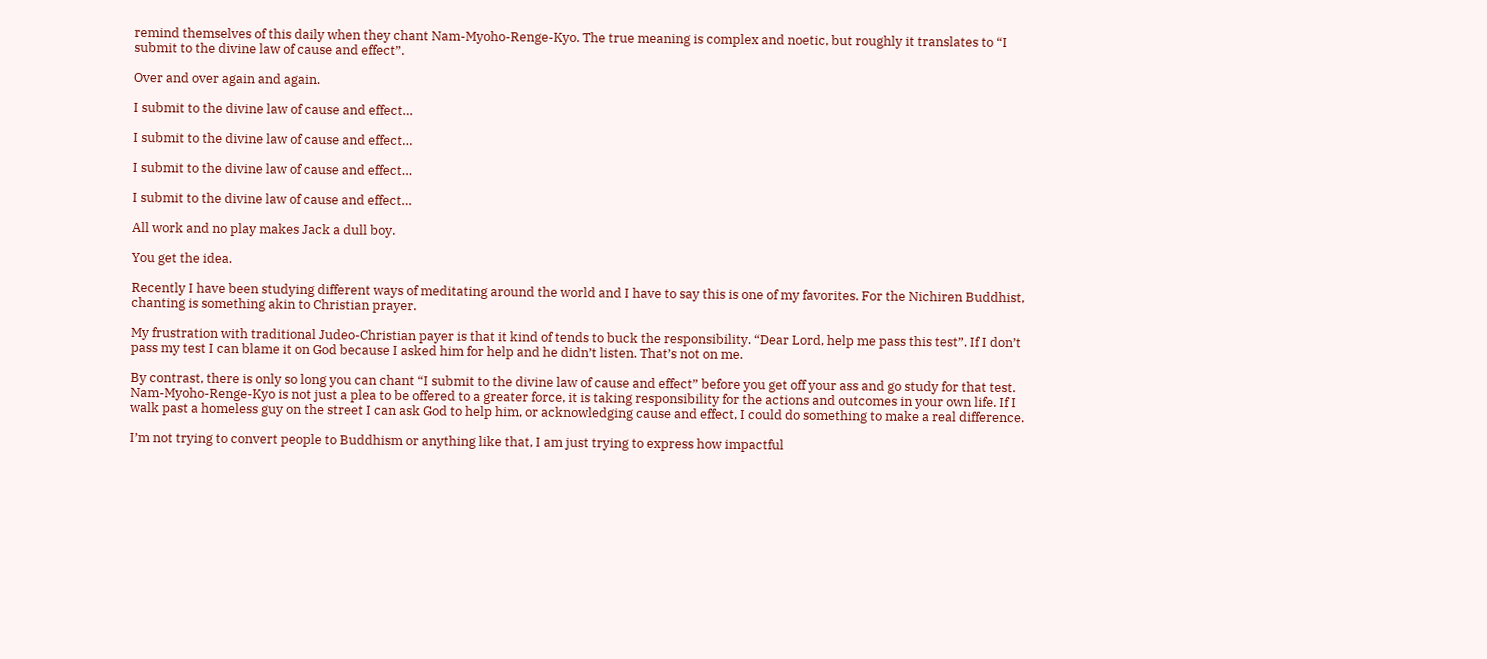remind themselves of this daily when they chant Nam-Myoho-Renge-Kyo. The true meaning is complex and noetic, but roughly it translates to “I submit to the divine law of cause and effect”.

Over and over again and again.

I submit to the divine law of cause and effect…

I submit to the divine law of cause and effect…

I submit to the divine law of cause and effect…

I submit to the divine law of cause and effect…

All work and no play makes Jack a dull boy.

You get the idea.

Recently I have been studying different ways of meditating around the world and I have to say this is one of my favorites. For the Nichiren Buddhist, chanting is something akin to Christian prayer.

My frustration with traditional Judeo-Christian payer is that it kind of tends to buck the responsibility. “Dear Lord, help me pass this test”. If I don’t pass my test I can blame it on God because I asked him for help and he didn’t listen. That’s not on me.

By contrast, there is only so long you can chant “I submit to the divine law of cause and effect” before you get off your ass and go study for that test. Nam-Myoho-Renge-Kyo is not just a plea to be offered to a greater force, it is taking responsibility for the actions and outcomes in your own life. If I walk past a homeless guy on the street I can ask God to help him, or acknowledging cause and effect, I could do something to make a real difference.

I’m not trying to convert people to Buddhism or anything like that, I am just trying to express how impactful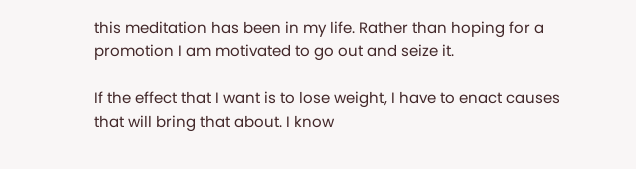this meditation has been in my life. Rather than hoping for a promotion I am motivated to go out and seize it.

If the effect that I want is to lose weight, I have to enact causes that will bring that about. I know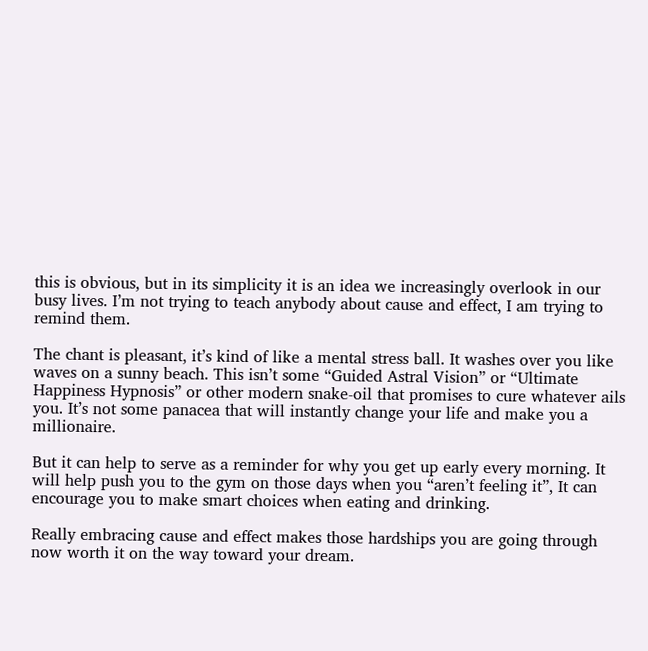this is obvious, but in its simplicity it is an idea we increasingly overlook in our busy lives. I’m not trying to teach anybody about cause and effect, I am trying to remind them.

The chant is pleasant, it’s kind of like a mental stress ball. It washes over you like waves on a sunny beach. This isn’t some “Guided Astral Vision” or “Ultimate Happiness Hypnosis” or other modern snake-oil that promises to cure whatever ails you. It’s not some panacea that will instantly change your life and make you a millionaire.

But it can help to serve as a reminder for why you get up early every morning. It will help push you to the gym on those days when you “aren’t feeling it”, It can encourage you to make smart choices when eating and drinking.

Really embracing cause and effect makes those hardships you are going through now worth it on the way toward your dream.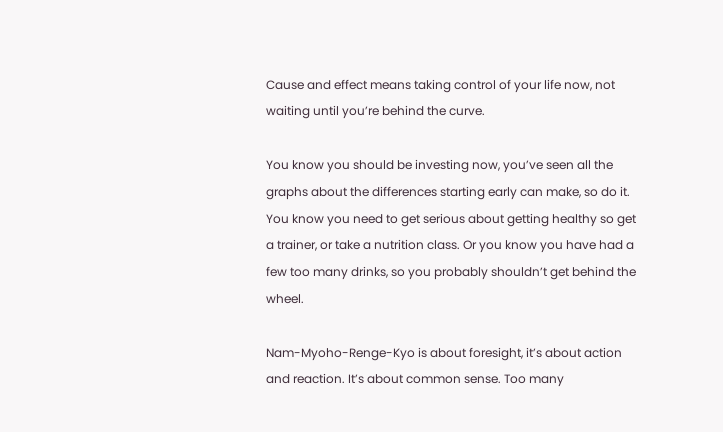Cause and effect means taking control of your life now, not waiting until you’re behind the curve.

You know you should be investing now, you’ve seen all the graphs about the differences starting early can make, so do it. You know you need to get serious about getting healthy so get a trainer, or take a nutrition class. Or you know you have had a few too many drinks, so you probably shouldn’t get behind the wheel.

Nam-Myoho-Renge-Kyo is about foresight, it’s about action and reaction. It’s about common sense. Too many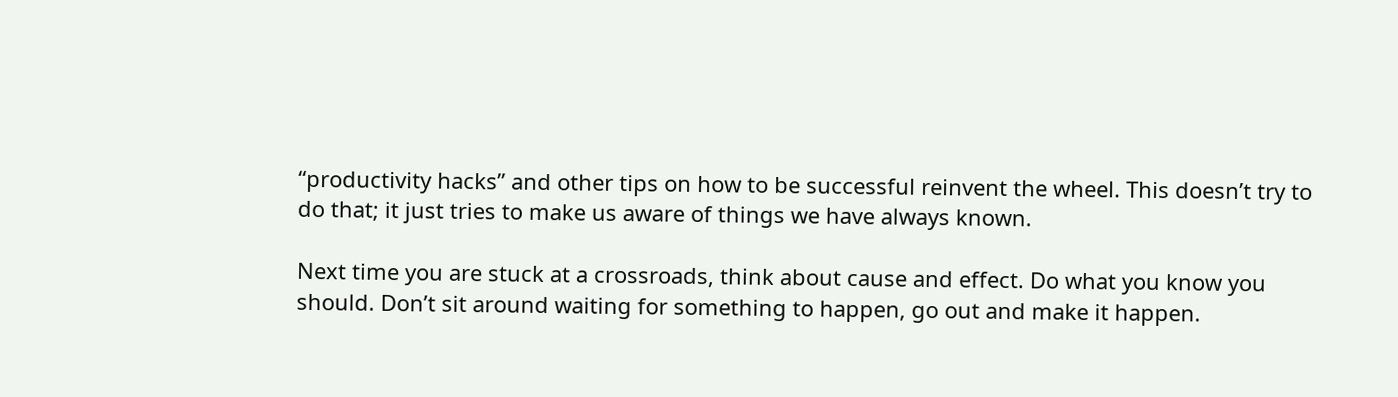“productivity hacks” and other tips on how to be successful reinvent the wheel. This doesn’t try to do that; it just tries to make us aware of things we have always known.

Next time you are stuck at a crossroads, think about cause and effect. Do what you know you should. Don’t sit around waiting for something to happen, go out and make it happen.